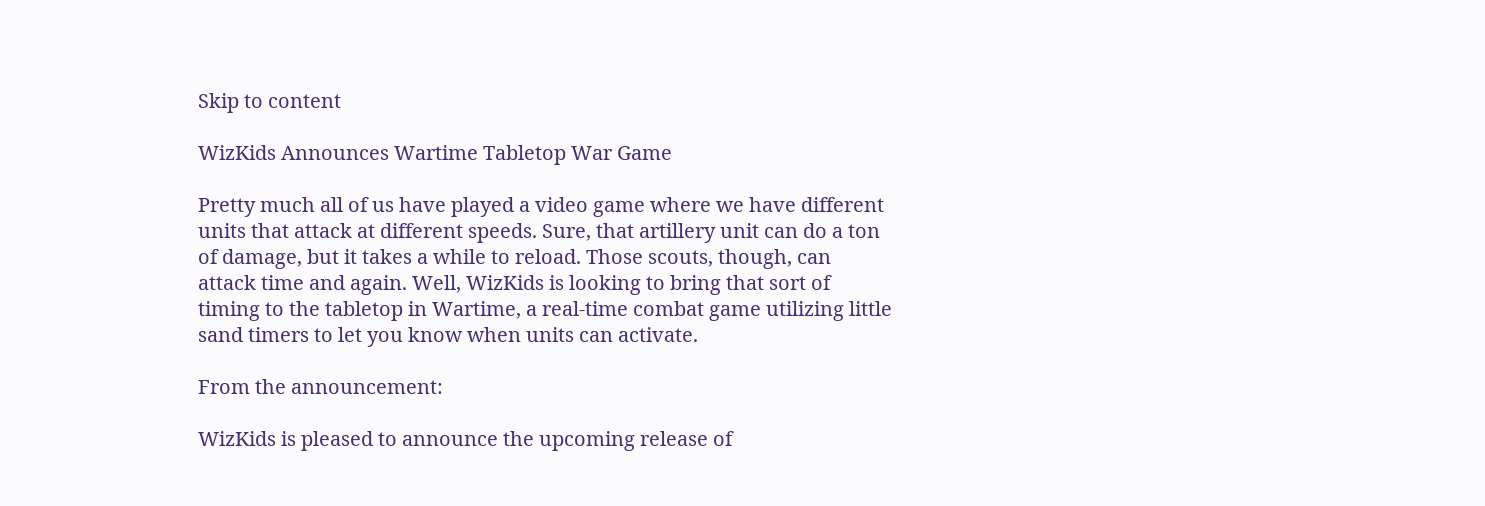Skip to content

WizKids Announces Wartime Tabletop War Game

Pretty much all of us have played a video game where we have different units that attack at different speeds. Sure, that artillery unit can do a ton of damage, but it takes a while to reload. Those scouts, though, can attack time and again. Well, WizKids is looking to bring that sort of timing to the tabletop in Wartime, a real-time combat game utilizing little sand timers to let you know when units can activate.

From the announcement:

WizKids is pleased to announce the upcoming release of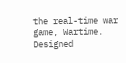the real-time war game, Wartime. Designed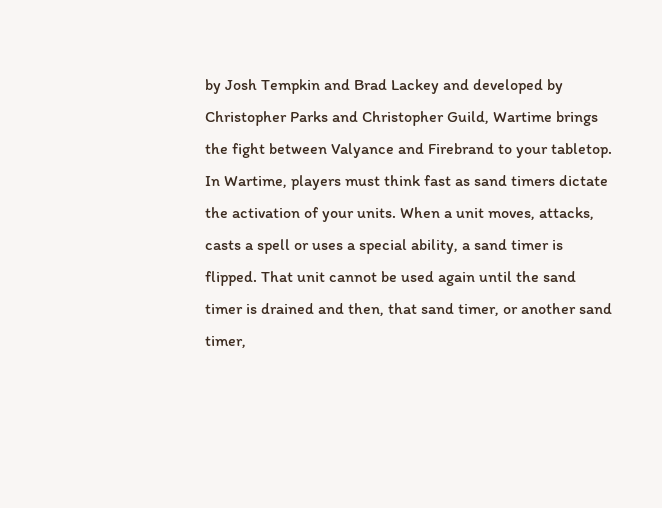by Josh Tempkin and Brad Lackey and developed by Christopher Parks and Christopher Guild, Wartime brings the fight between Valyance and Firebrand to your tabletop.
In Wartime, players must think fast as sand timers dictate the activation of your units. When a unit moves, attacks, casts a spell or uses a special ability, a sand timer is flipped. That unit cannot be used again until the sand timer is drained and then, that sand timer, or another sand timer,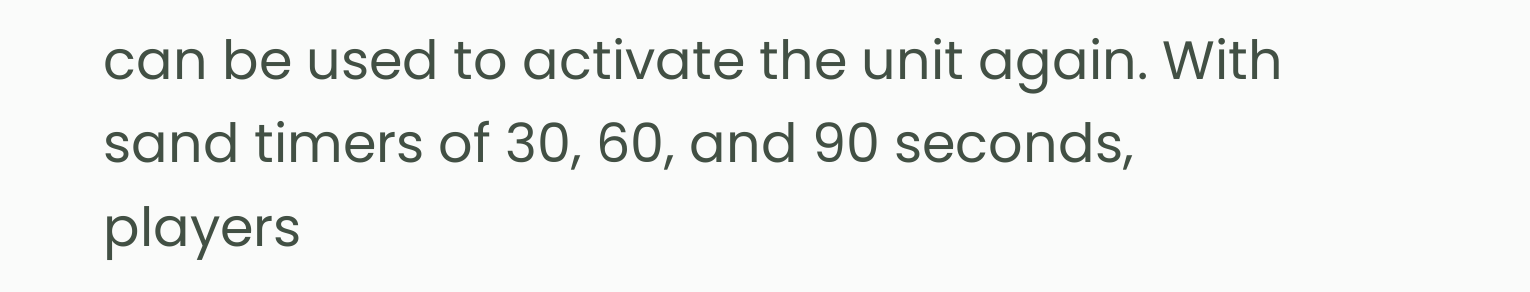can be used to activate the unit again. With sand timers of 30, 60, and 90 seconds, players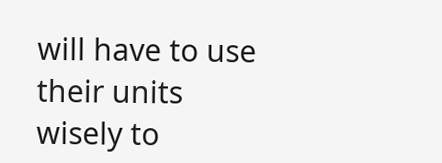will have to use their units wisely to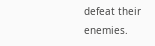defeat their enemies.